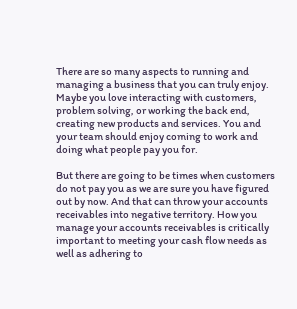There are so many aspects to running and managing a business that you can truly enjoy. Maybe you love interacting with customers, problem solving, or working the back end, creating new products and services. You and your team should enjoy coming to work and doing what people pay you for.

But there are going to be times when customers do not pay you as we are sure you have figured out by now. And that can throw your accounts receivables into negative territory. How you manage your accounts receivables is critically important to meeting your cash flow needs as well as adhering to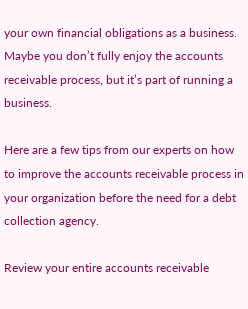your own financial obligations as a business. Maybe you don’t fully enjoy the accounts receivable process, but it’s part of running a business.

Here are a few tips from our experts on how to improve the accounts receivable process in your organization before the need for a debt collection agency.

Review your entire accounts receivable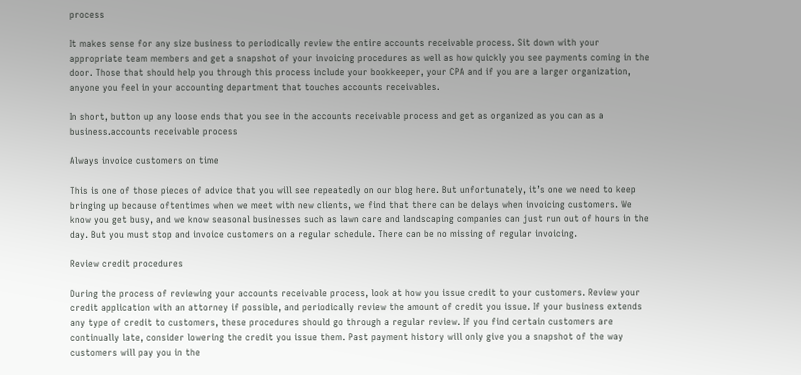process

It makes sense for any size business to periodically review the entire accounts receivable process. Sit down with your appropriate team members and get a snapshot of your invoicing procedures as well as how quickly you see payments coming in the door. Those that should help you through this process include your bookkeeper, your CPA and if you are a larger organization, anyone you feel in your accounting department that touches accounts receivables.

In short, button up any loose ends that you see in the accounts receivable process and get as organized as you can as a business.accounts receivable process

Always invoice customers on time

This is one of those pieces of advice that you will see repeatedly on our blog here. But unfortunately, it’s one we need to keep bringing up because oftentimes when we meet with new clients, we find that there can be delays when invoicing customers. We know you get busy, and we know seasonal businesses such as lawn care and landscaping companies can just run out of hours in the day. But you must stop and invoice customers on a regular schedule. There can be no missing of regular invoicing.

Review credit procedures

During the process of reviewing your accounts receivable process, look at how you issue credit to your customers. Review your credit application with an attorney if possible, and periodically review the amount of credit you issue. If your business extends any type of credit to customers, these procedures should go through a regular review. If you find certain customers are continually late, consider lowering the credit you issue them. Past payment history will only give you a snapshot of the way customers will pay you in the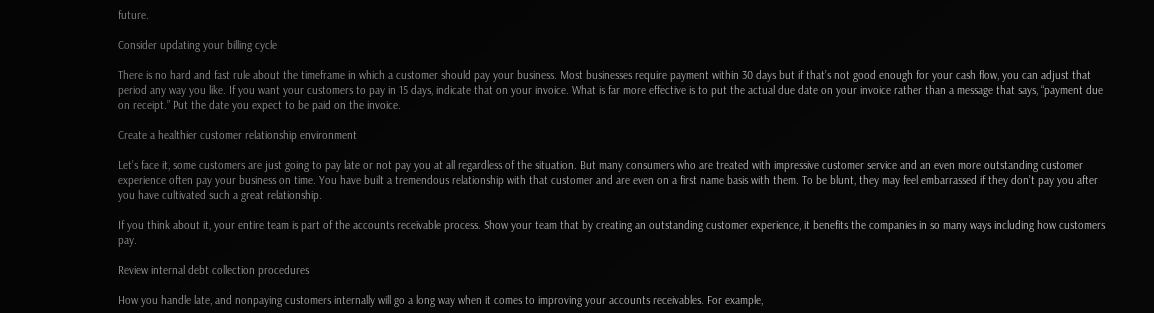future.

Consider updating your billing cycle

There is no hard and fast rule about the timeframe in which a customer should pay your business. Most businesses require payment within 30 days but if that’s not good enough for your cash flow, you can adjust that period any way you like. If you want your customers to pay in 15 days, indicate that on your invoice. What is far more effective is to put the actual due date on your invoice rather than a message that says, “payment due on receipt.” Put the date you expect to be paid on the invoice.

Create a healthier customer relationship environment

Let’s face it, some customers are just going to pay late or not pay you at all regardless of the situation. But many consumers who are treated with impressive customer service and an even more outstanding customer experience often pay your business on time. You have built a tremendous relationship with that customer and are even on a first name basis with them. To be blunt, they may feel embarrassed if they don’t pay you after you have cultivated such a great relationship.

If you think about it, your entire team is part of the accounts receivable process. Show your team that by creating an outstanding customer experience, it benefits the companies in so many ways including how customers pay.

Review internal debt collection procedures

How you handle late, and nonpaying customers internally will go a long way when it comes to improving your accounts receivables. For example,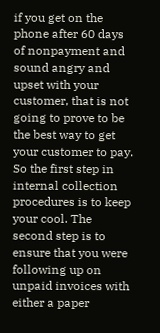if you get on the phone after 60 days of nonpayment and sound angry and upset with your customer, that is not going to prove to be the best way to get your customer to pay. So the first step in internal collection procedures is to keep your cool. The second step is to ensure that you were following up on unpaid invoices with either a paper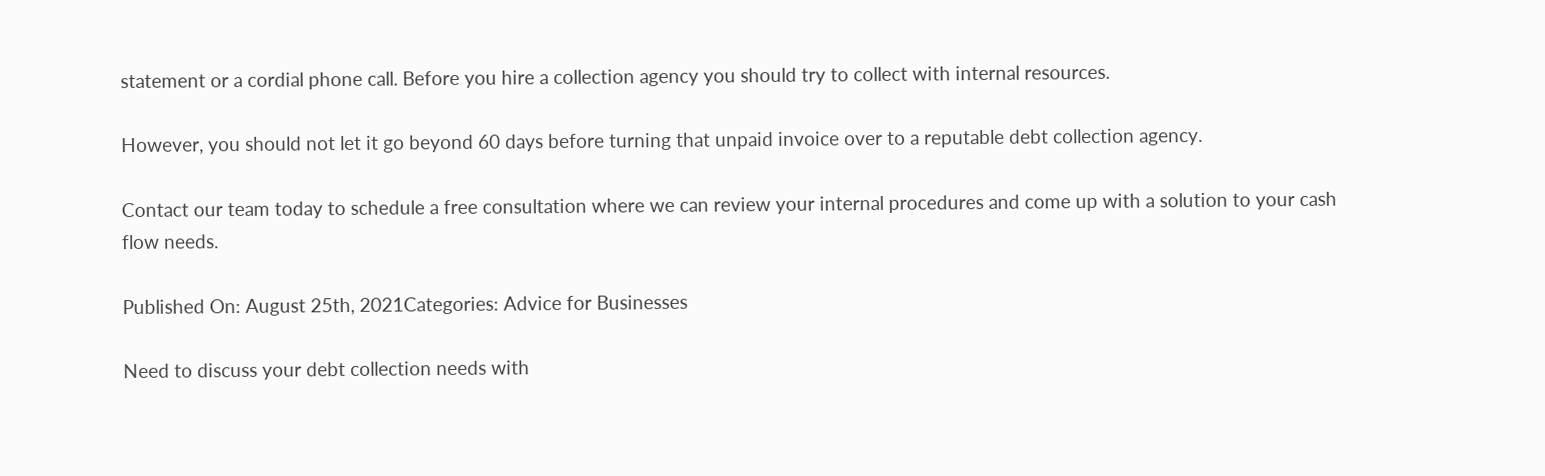statement or a cordial phone call. Before you hire a collection agency you should try to collect with internal resources.

However, you should not let it go beyond 60 days before turning that unpaid invoice over to a reputable debt collection agency.

Contact our team today to schedule a free consultation where we can review your internal procedures and come up with a solution to your cash flow needs.

Published On: August 25th, 2021Categories: Advice for Businesses

Need to discuss your debt collection needs with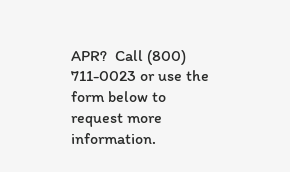APR?  Call (800) 711-0023 or use the form below to request more information.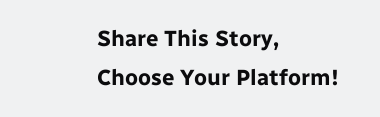Share This Story, Choose Your Platform!